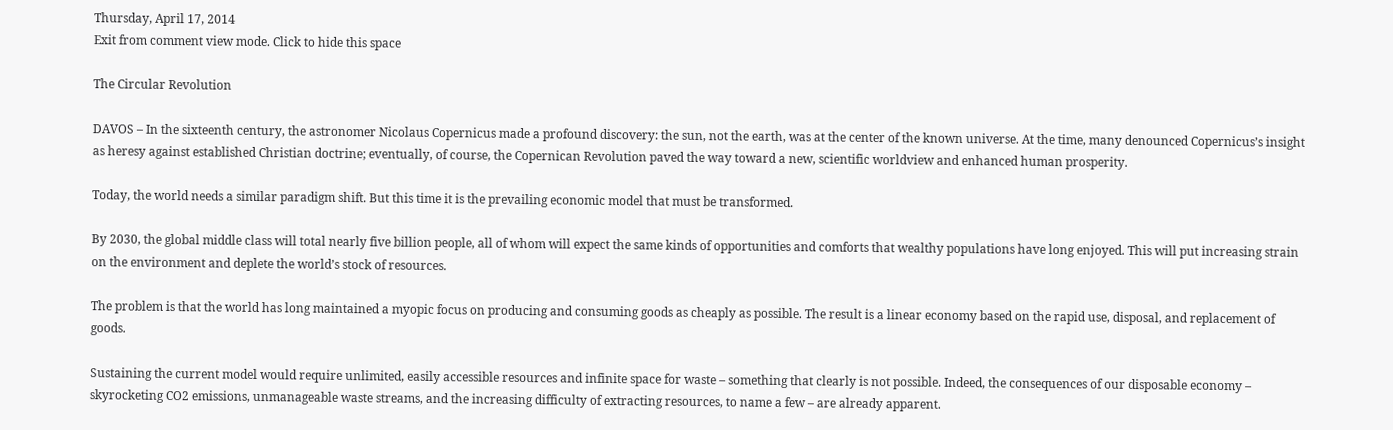Thursday, April 17, 2014
Exit from comment view mode. Click to hide this space

The Circular Revolution

DAVOS – In the sixteenth century, the astronomer Nicolaus Copernicus made a profound discovery: the sun, not the earth, was at the center of the known universe. At the time, many denounced Copernicus’s insight as heresy against established Christian doctrine; eventually, of course, the Copernican Revolution paved the way toward a new, scientific worldview and enhanced human prosperity.

Today, the world needs a similar paradigm shift. But this time it is the prevailing economic model that must be transformed.

By 2030, the global middle class will total nearly five billion people, all of whom will expect the same kinds of opportunities and comforts that wealthy populations have long enjoyed. This will put increasing strain on the environment and deplete the world’s stock of resources.

The problem is that the world has long maintained a myopic focus on producing and consuming goods as cheaply as possible. The result is a linear economy based on the rapid use, disposal, and replacement of goods.

Sustaining the current model would require unlimited, easily accessible resources and infinite space for waste – something that clearly is not possible. Indeed, the consequences of our disposable economy – skyrocketing CO2 emissions, unmanageable waste streams, and the increasing difficulty of extracting resources, to name a few – are already apparent.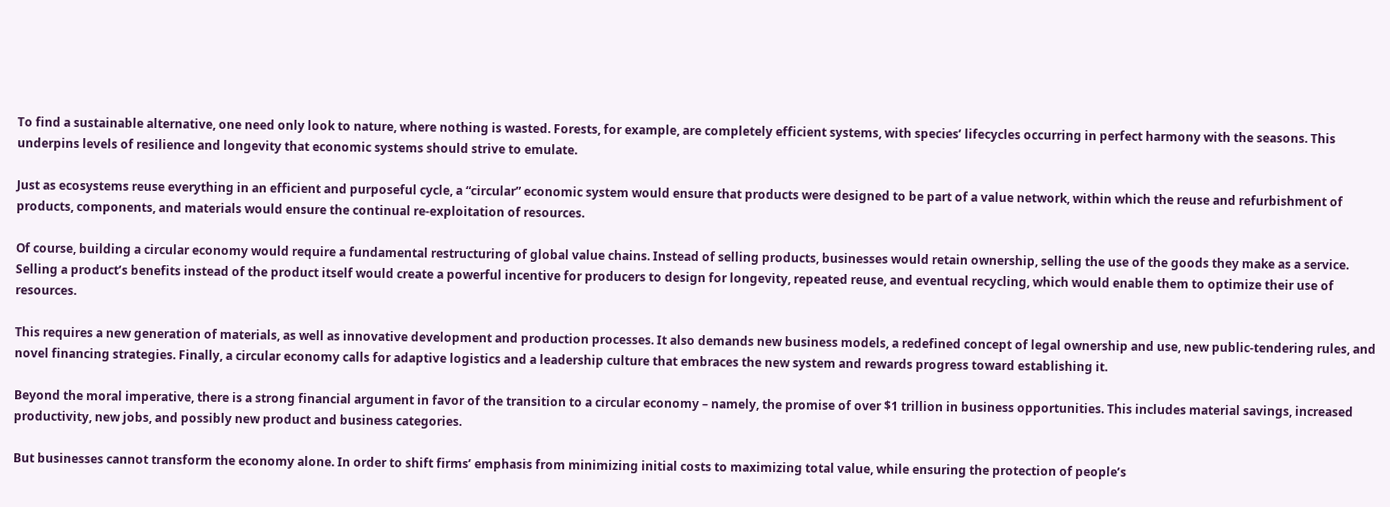To find a sustainable alternative, one need only look to nature, where nothing is wasted. Forests, for example, are completely efficient systems, with species’ lifecycles occurring in perfect harmony with the seasons. This underpins levels of resilience and longevity that economic systems should strive to emulate.

Just as ecosystems reuse everything in an efficient and purposeful cycle, a “circular” economic system would ensure that products were designed to be part of a value network, within which the reuse and refurbishment of products, components, and materials would ensure the continual re-exploitation of resources.

Of course, building a circular economy would require a fundamental restructuring of global value chains. Instead of selling products, businesses would retain ownership, selling the use of the goods they make as a service. Selling a product’s benefits instead of the product itself would create a powerful incentive for producers to design for longevity, repeated reuse, and eventual recycling, which would enable them to optimize their use of resources.

This requires a new generation of materials, as well as innovative development and production processes. It also demands new business models, a redefined concept of legal ownership and use, new public-tendering rules, and novel financing strategies. Finally, a circular economy calls for adaptive logistics and a leadership culture that embraces the new system and rewards progress toward establishing it.

Beyond the moral imperative, there is a strong financial argument in favor of the transition to a circular economy – namely, the promise of over $1 trillion in business opportunities. This includes material savings, increased productivity, new jobs, and possibly new product and business categories.

But businesses cannot transform the economy alone. In order to shift firms’ emphasis from minimizing initial costs to maximizing total value, while ensuring the protection of people’s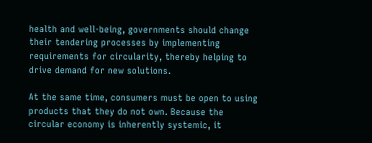health and well-being, governments should change their tendering processes by implementing requirements for circularity, thereby helping to drive demand for new solutions.

At the same time, consumers must be open to using products that they do not own. Because the circular economy is inherently systemic, it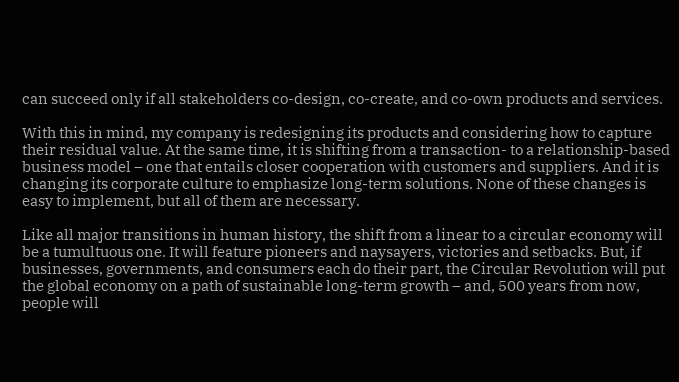can succeed only if all stakeholders co-design, co-create, and co-own products and services.

With this in mind, my company is redesigning its products and considering how to capture their residual value. At the same time, it is shifting from a transaction- to a relationship-based business model – one that entails closer cooperation with customers and suppliers. And it is changing its corporate culture to emphasize long-term solutions. None of these changes is easy to implement, but all of them are necessary.

Like all major transitions in human history, the shift from a linear to a circular economy will be a tumultuous one. It will feature pioneers and naysayers, victories and setbacks. But, if businesses, governments, and consumers each do their part, the Circular Revolution will put the global economy on a path of sustainable long-term growth – and, 500 years from now, people will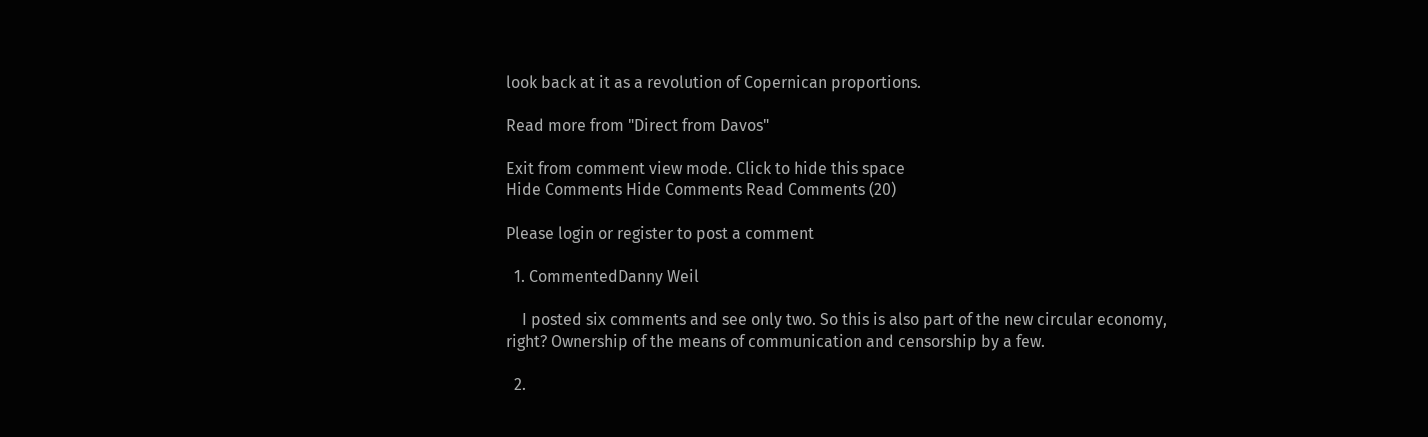look back at it as a revolution of Copernican proportions.

Read more from "Direct from Davos"

Exit from comment view mode. Click to hide this space
Hide Comments Hide Comments Read Comments (20)

Please login or register to post a comment

  1. CommentedDanny Weil

    I posted six comments and see only two. So this is also part of the new circular economy, right? Ownership of the means of communication and censorship by a few.

  2.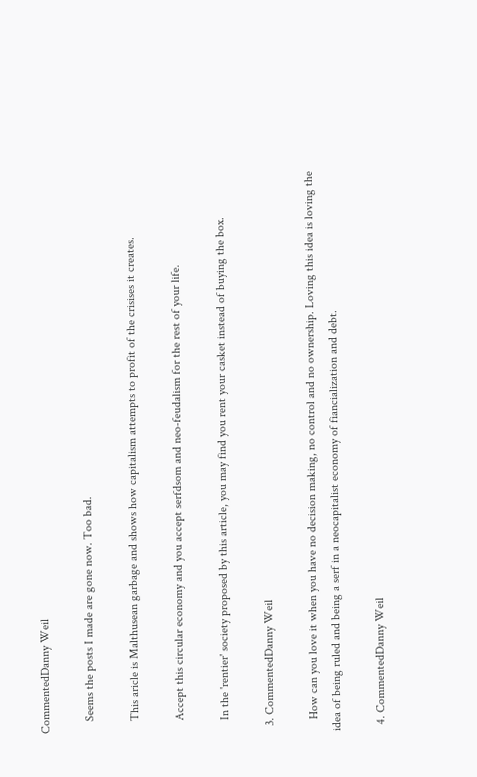CommentedDanny Weil

    Seems the posts I made are gone now. Too bad.

    This aricle is Malthusean garbage and shows how capitalism attempts to profit of the crisises it creates.

    Accept this circular economy and you accept serfdsom and neo-feudalism for the rest of your life.

    In the 'rentier' society proposed by this article, you may find you rent your casket instead of buying the box.

  3. CommentedDanny Weil

    How can you love it when you have no decision making, no control and no ownership. Loving this idea is loving the idea of being ruled and being a serf in a neocapitalist economy of fiancialization and debt.

  4. CommentedDanny Weil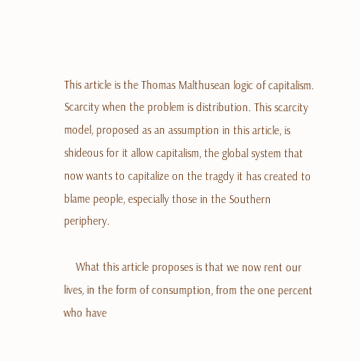This article is the Thomas Malthusean logic of capitalism. Scarcity when the problem is distribution. This scarcity model, proposed as an assumption in this article, is shideous for it allow capitalism, the global system that now wants to capitalize on the tragdy it has created to blame people, especially those in the Southern periphery.

    What this article proposes is that we now rent our lives, in the form of consumption, from the one percent who have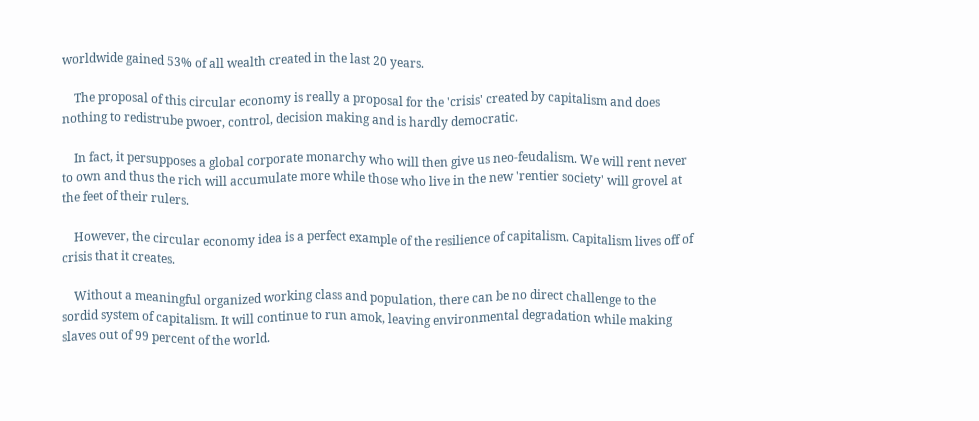worldwide gained 53% of all wealth created in the last 20 years.

    The proposal of this circular economy is really a proposal for the 'crisis' created by capitalism and does nothing to redistrube pwoer, control, decision making and is hardly democratic.

    In fact, it persupposes a global corporate monarchy who will then give us neo-feudalism. We will rent never to own and thus the rich will accumulate more while those who live in the new 'rentier society' will grovel at the feet of their rulers.

    However, the circular economy idea is a perfect example of the resilience of capitalism. Capitalism lives off of crisis that it creates.

    Without a meaningful organized working class and population, there can be no direct challenge to the sordid system of capitalism. It will continue to run amok, leaving environmental degradation while making slaves out of 99 percent of the world.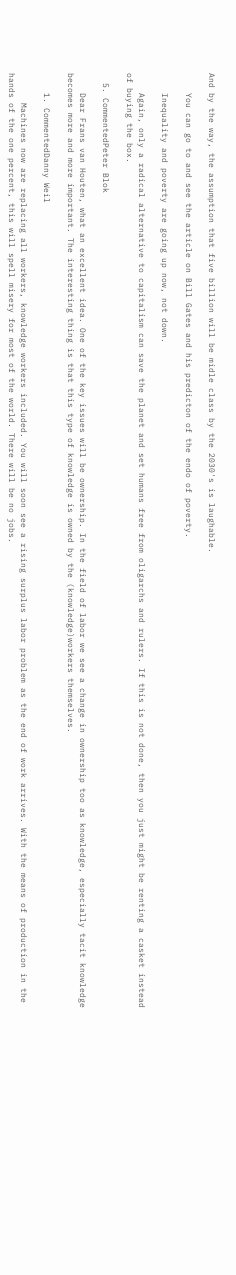And by the way, the assumption that five billion will be midle class by the 2030's is laughable.

    You can go to and see the article on Bill Gates and his predicton of the endo of poverty.

    Inequality and poverty are going up now, not down.

    Again, only a radical alternative to capitalism can save the planet and set humans free from oligarchs and rulers. If this is not done, then you just might be renting a casket instead of buying the box.

  5. CommentedPeter Blok

    Dear Frans van Houten, what an excellent idea. One of the key issues will be ownership. In the field of labor we see a change in ownership too as knowledge, especially tacit knowledge becomes more and more important. The interesting thing is that this type of knowledge is owned by the (knowledge)workers themselves.

    1. CommentedDanny Weil

      Machines now are replacing all workers, knowledge workers included. You will soon see a rising surplus labor problem as the end of work arrives. With the means of production in the hands of the one percent, this will spell misery for most of the world. There will be no jobs.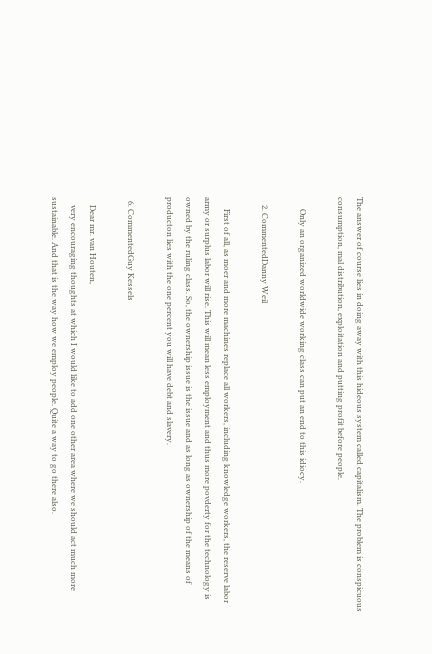The answer of course lies in doing away with this hideous system called capitalism. The problem is conspicuous consumption, mal distribution, exploitation and putting profit before people.

      Only an organized worldwide working class can put an end to this idiocy.

    2. CommentedDanny Weil

      First of all, as moer and more machines replace all workers, including knowledge workers, the reserve labor army or surplus labor will rise. This will mean less employment and thus more povderty for the technology is owned by the ruling class. So, the ownership issue is the issue and as long as ownership of the means of producton lies with the one percent you will have debt and slavery.

  6. CommentedGuy Kessels

    Dear mr. van Houten,
    very encouraging thoughts at which I would like to add one other area where we should act much more sustainable. And that is the way how we employ people. Quite a way to go there also.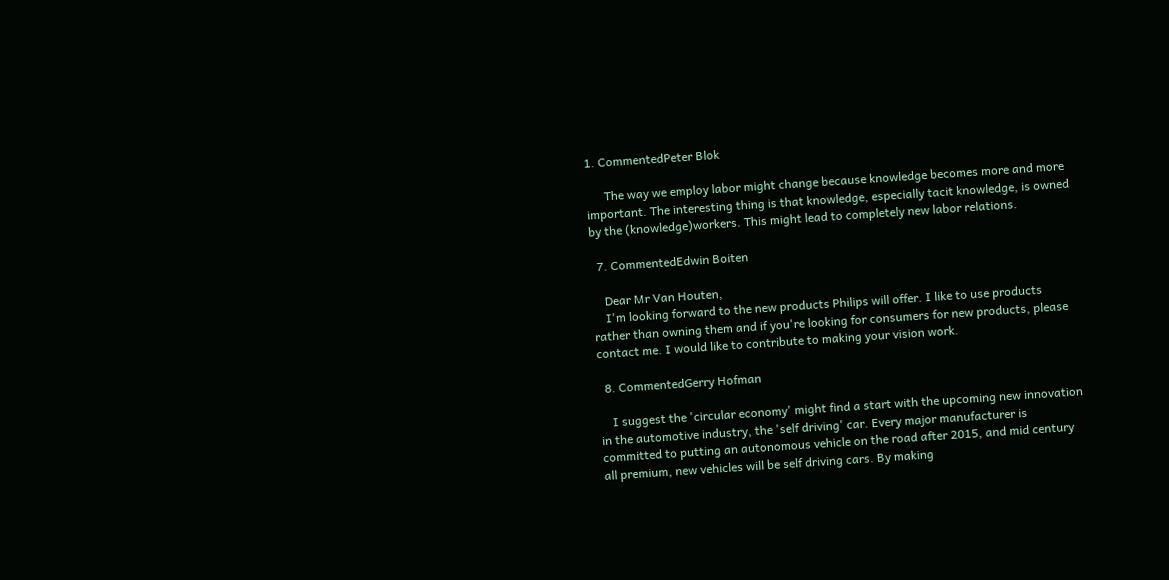1. CommentedPeter Blok

      The way we employ labor might change because knowledge becomes more and more important. The interesting thing is that knowledge, especially tacit knowledge, is owned by the (knowledge)workers. This might lead to completely new labor relations.

  7. CommentedEdwin Boiten

    Dear Mr Van Houten,
    I'm looking forward to the new products Philips will offer. I like to use products rather than owning them and if you're looking for consumers for new products, please contact me. I would like to contribute to making your vision work.

  8. CommentedGerry Hofman

    I suggest the 'circular economy' might find a start with the upcoming new innovation in the automotive industry, the 'self driving' car. Every major manufacturer is committed to putting an autonomous vehicle on the road after 2015, and mid century all premium, new vehicles will be self driving cars. By making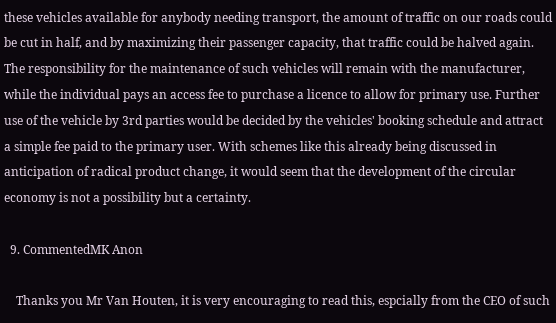these vehicles available for anybody needing transport, the amount of traffic on our roads could be cut in half, and by maximizing their passenger capacity, that traffic could be halved again. The responsibility for the maintenance of such vehicles will remain with the manufacturer, while the individual pays an access fee to purchase a licence to allow for primary use. Further use of the vehicle by 3rd parties would be decided by the vehicles' booking schedule and attract a simple fee paid to the primary user. With schemes like this already being discussed in anticipation of radical product change, it would seem that the development of the circular economy is not a possibility but a certainty.

  9. CommentedMK Anon

    Thanks you Mr Van Houten, it is very encouraging to read this, espcially from the CEO of such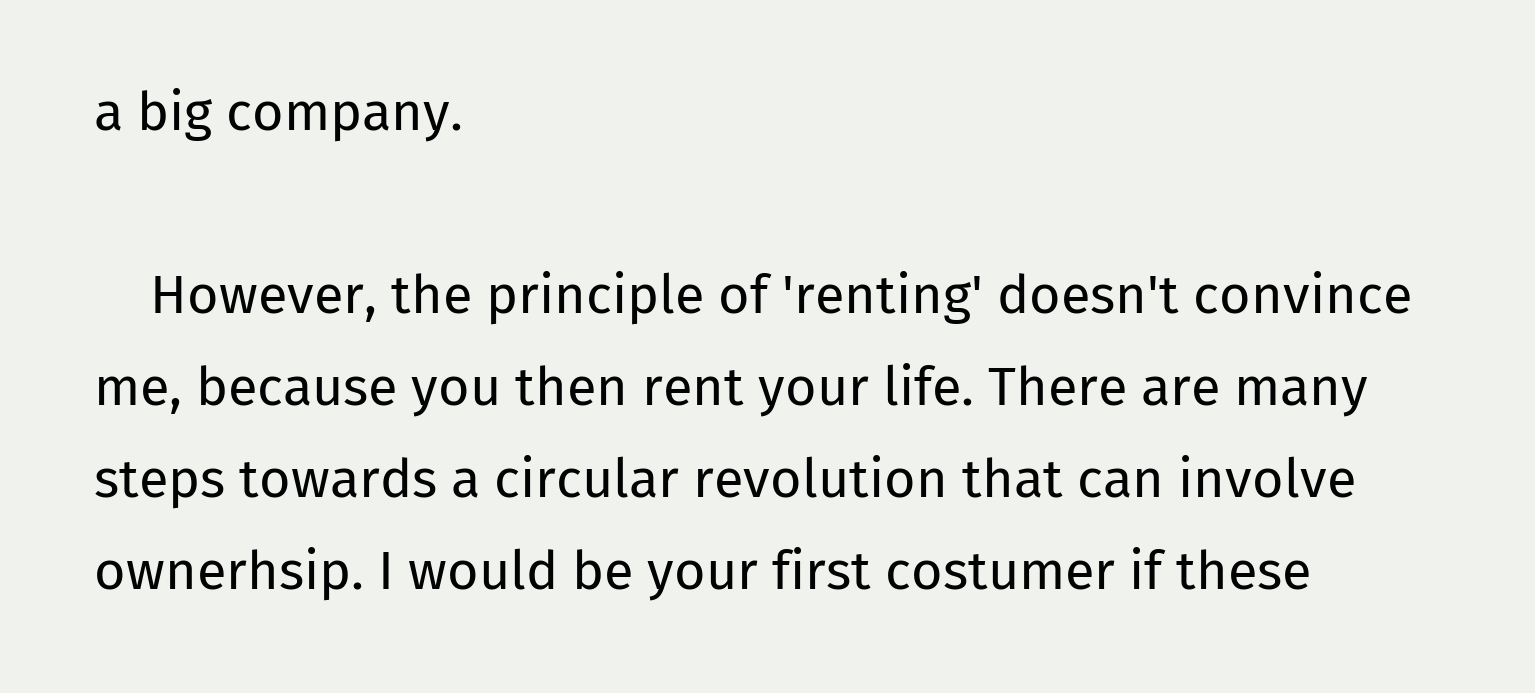a big company.

    However, the principle of 'renting' doesn't convince me, because you then rent your life. There are many steps towards a circular revolution that can involve ownerhsip. I would be your first costumer if these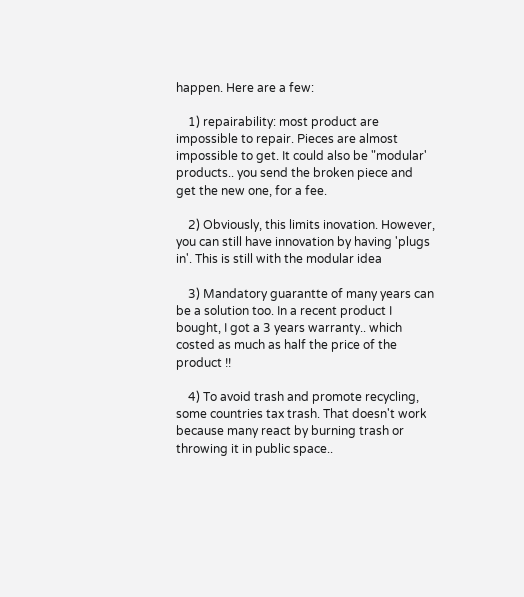happen. Here are a few:

    1) repairability: most product are impossible to repair. Pieces are almost impossible to get. It could also be "modular' products.. you send the broken piece and get the new one, for a fee.

    2) Obviously, this limits inovation. However, you can still have innovation by having 'plugs in'. This is still with the modular idea

    3) Mandatory guarantte of many years can be a solution too. In a recent product I bought, I got a 3 years warranty.. which costed as much as half the price of the product !!

    4) To avoid trash and promote recycling, some countries tax trash. That doesn't work because many react by burning trash or throwing it in public space..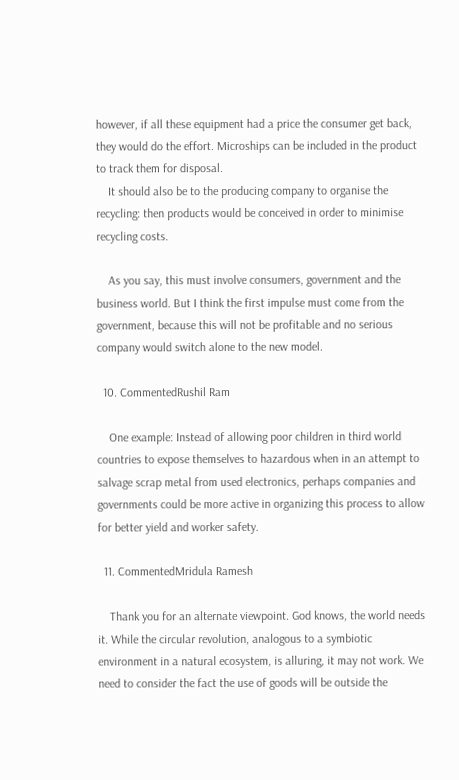however, if all these equipment had a price the consumer get back, they would do the effort. Microships can be included in the product to track them for disposal.
    It should also be to the producing company to organise the recycling: then products would be conceived in order to minimise recycling costs.

    As you say, this must involve consumers, government and the business world. But I think the first impulse must come from the government, because this will not be profitable and no serious company would switch alone to the new model.

  10. CommentedRushil Ram

    One example: Instead of allowing poor children in third world countries to expose themselves to hazardous when in an attempt to salvage scrap metal from used electronics, perhaps companies and governments could be more active in organizing this process to allow for better yield and worker safety.

  11. CommentedMridula Ramesh

    Thank you for an alternate viewpoint. God knows, the world needs it. While the circular revolution, analogous to a symbiotic environment in a natural ecosystem, is alluring, it may not work. We need to consider the fact the use of goods will be outside the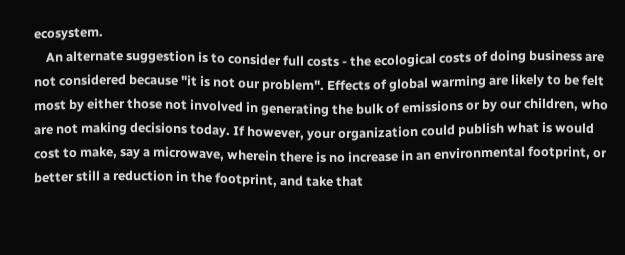ecosystem.
    An alternate suggestion is to consider full costs - the ecological costs of doing business are not considered because "it is not our problem". Effects of global warming are likely to be felt most by either those not involved in generating the bulk of emissions or by our children, who are not making decisions today. If however, your organization could publish what is would cost to make, say a microwave, wherein there is no increase in an environmental footprint, or better still a reduction in the footprint, and take that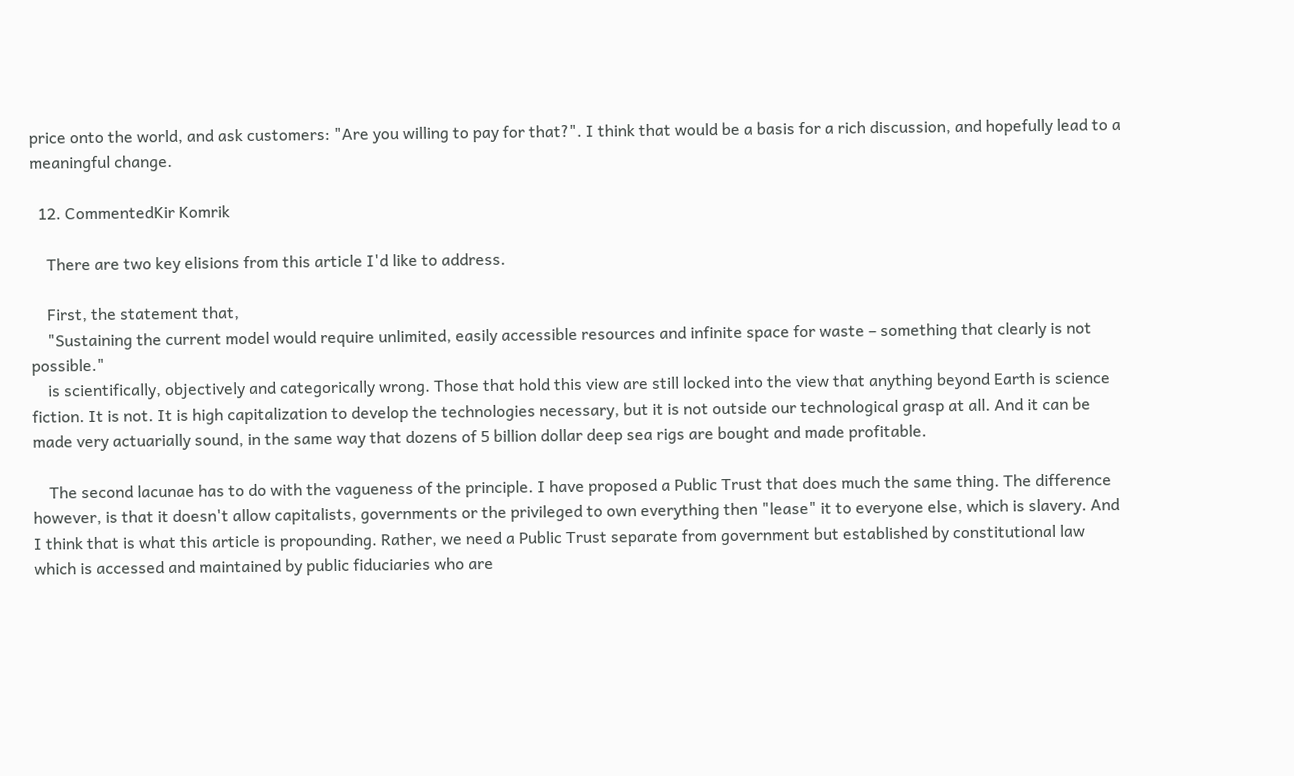price onto the world, and ask customers: "Are you willing to pay for that?". I think that would be a basis for a rich discussion, and hopefully lead to a meaningful change.

  12. CommentedKir Komrik

    There are two key elisions from this article I'd like to address.

    First, the statement that,
    "Sustaining the current model would require unlimited, easily accessible resources and infinite space for waste – something that clearly is not possible."
    is scientifically, objectively and categorically wrong. Those that hold this view are still locked into the view that anything beyond Earth is science fiction. It is not. It is high capitalization to develop the technologies necessary, but it is not outside our technological grasp at all. And it can be made very actuarially sound, in the same way that dozens of 5 billion dollar deep sea rigs are bought and made profitable.

    The second lacunae has to do with the vagueness of the principle. I have proposed a Public Trust that does much the same thing. The difference however, is that it doesn't allow capitalists, governments or the privileged to own everything then "lease" it to everyone else, which is slavery. And I think that is what this article is propounding. Rather, we need a Public Trust separate from government but established by constitutional law which is accessed and maintained by public fiduciaries who are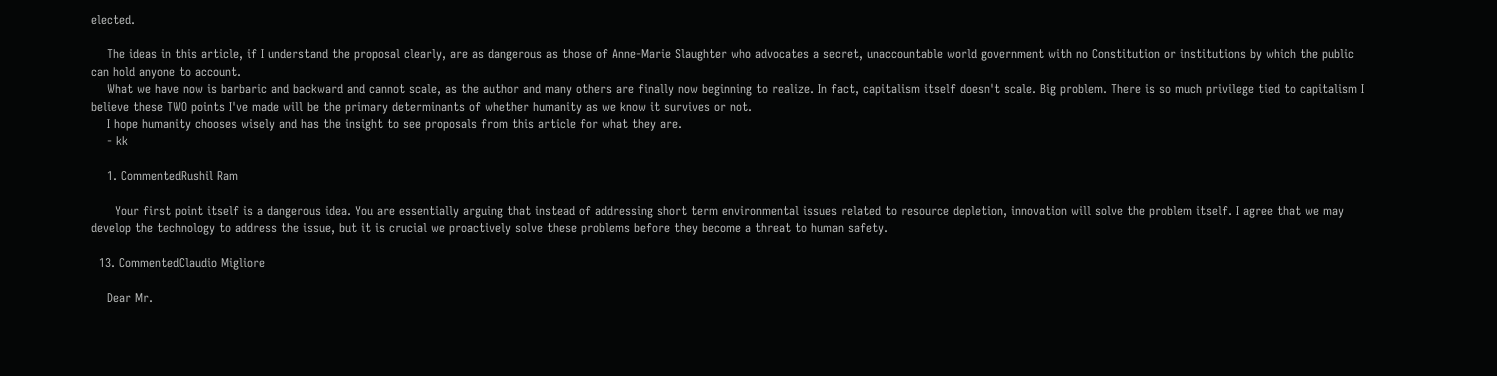elected.

    The ideas in this article, if I understand the proposal clearly, are as dangerous as those of Anne-Marie Slaughter who advocates a secret, unaccountable world government with no Constitution or institutions by which the public can hold anyone to account.
    What we have now is barbaric and backward and cannot scale, as the author and many others are finally now beginning to realize. In fact, capitalism itself doesn't scale. Big problem. There is so much privilege tied to capitalism I believe these TWO points I've made will be the primary determinants of whether humanity as we know it survives or not.
    I hope humanity chooses wisely and has the insight to see proposals from this article for what they are.
    - kk

    1. CommentedRushil Ram

      Your first point itself is a dangerous idea. You are essentially arguing that instead of addressing short term environmental issues related to resource depletion, innovation will solve the problem itself. I agree that we may develop the technology to address the issue, but it is crucial we proactively solve these problems before they become a threat to human safety.

  13. CommentedClaudio Migliore

    Dear Mr.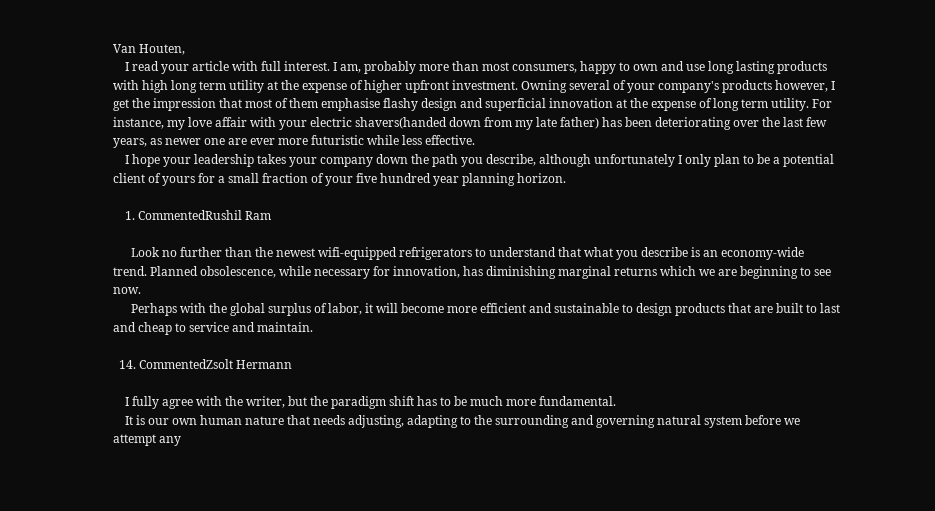Van Houten,
    I read your article with full interest. I am, probably more than most consumers, happy to own and use long lasting products with high long term utility at the expense of higher upfront investment. Owning several of your company's products however, I get the impression that most of them emphasise flashy design and superficial innovation at the expense of long term utility. For instance, my love affair with your electric shavers(handed down from my late father) has been deteriorating over the last few years, as newer one are ever more futuristic while less effective.
    I hope your leadership takes your company down the path you describe, although unfortunately I only plan to be a potential client of yours for a small fraction of your five hundred year planning horizon.

    1. CommentedRushil Ram

      Look no further than the newest wifi-equipped refrigerators to understand that what you describe is an economy-wide trend. Planned obsolescence, while necessary for innovation, has diminishing marginal returns which we are beginning to see now.
      Perhaps with the global surplus of labor, it will become more efficient and sustainable to design products that are built to last and cheap to service and maintain.

  14. CommentedZsolt Hermann

    I fully agree with the writer, but the paradigm shift has to be much more fundamental.
    It is our own human nature that needs adjusting, adapting to the surrounding and governing natural system before we attempt any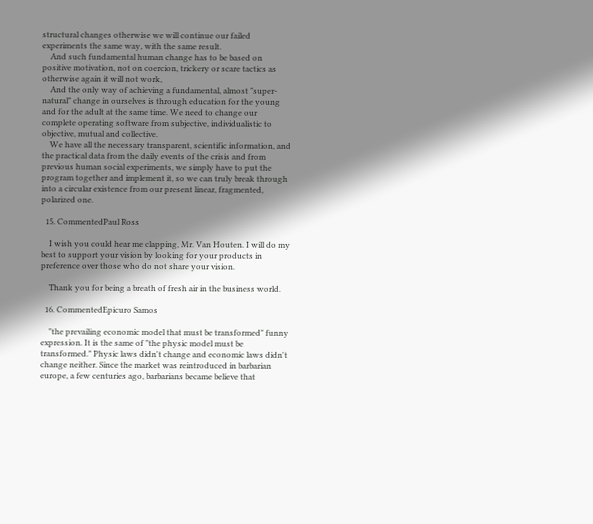structural changes otherwise we will continue our failed experiments the same way, with the same result.
    And such fundamental human change has to be based on positive motivation, not on coercion, trickery or scare tactics as otherwise again it will not work,
    And the only way of achieving a fundamental, almost "super-natural" change in ourselves is through education for the young and for the adult at the same time. We need to change our complete operating software from subjective, individualistic to objective, mutual and collective.
    We have all the necessary transparent, scientific information, and the practical data from the daily events of the crisis and from previous human social experiments, we simply have to put the program together and implement it, so we can truly break through into a circular existence from our present linear, fragmented, polarized one.

  15. CommentedPaul Ross

    I wish you could hear me clapping, Mr. Van Houten. I will do my best to support your vision by looking for your products in preference over those who do not share your vision.

    Thank you for being a breath of fresh air in the business world.

  16. CommentedEpicuro Samos

    "the prevailing economic model that must be transformed" funny expression. It is the same of "the physic model must be transformed." Physic laws didn't change and economic laws didn't change neither. Since the market was reintroduced in barbarian europe, a few centuries ago, barbarians became believe that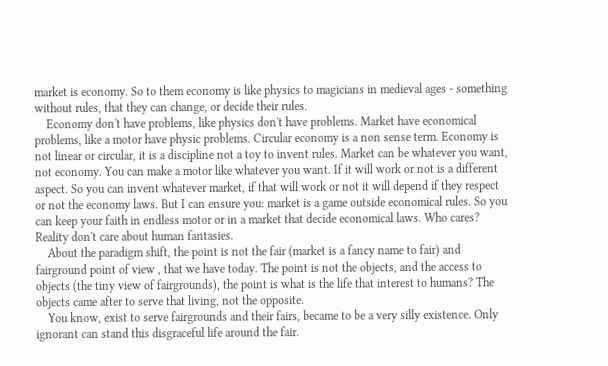market is economy. So to them economy is like physics to magicians in medieval ages - something without rules, that they can change, or decide their rules.
    Economy don't have problems, like physics don't have problems. Market have economical problems, like a motor have physic problems. Circular economy is a non sense term. Economy is not linear or circular, it is a discipline not a toy to invent rules. Market can be whatever you want, not economy. You can make a motor like whatever you want. If it will work or not is a different aspect. So you can invent whatever market, if that will work or not it will depend if they respect or not the economy laws. But I can ensure you: market is a game outside economical rules. So you can keep your faith in endless motor or in a market that decide economical laws. Who cares? Reality don't care about human fantasies.
    About the paradigm shift, the point is not the fair (market is a fancy name to fair) and fairground point of view , that we have today. The point is not the objects, and the access to objects (the tiny view of fairgrounds), the point is what is the life that interest to humans? The objects came after to serve that living, not the opposite.
    You know, exist to serve fairgrounds and their fairs, became to be a very silly existence. Only ignorant can stand this disgraceful life around the fair.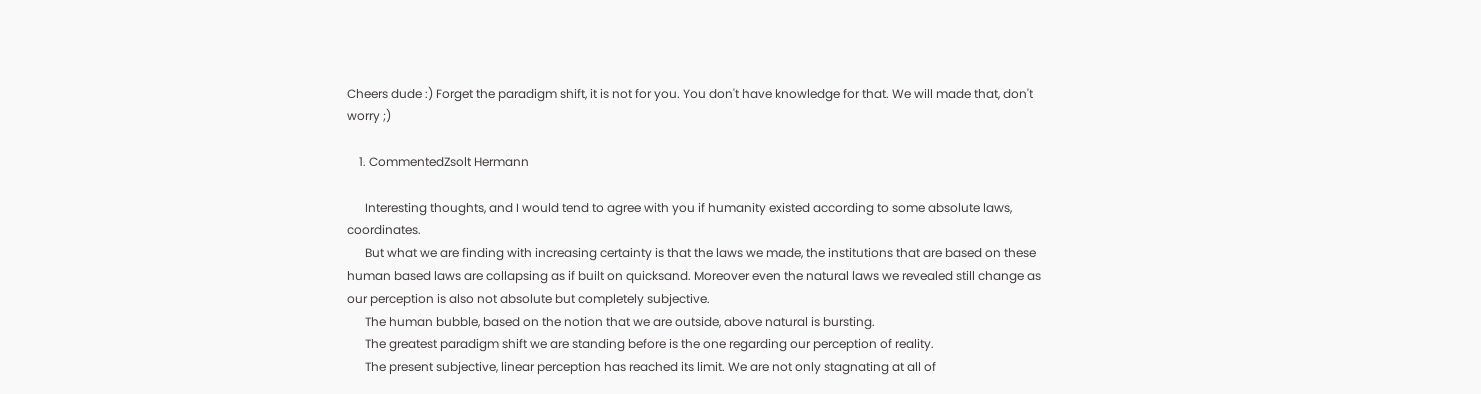Cheers dude :) Forget the paradigm shift, it is not for you. You don't have knowledge for that. We will made that, don't worry ;)

    1. CommentedZsolt Hermann

      Interesting thoughts, and I would tend to agree with you if humanity existed according to some absolute laws, coordinates.
      But what we are finding with increasing certainty is that the laws we made, the institutions that are based on these human based laws are collapsing as if built on quicksand. Moreover even the natural laws we revealed still change as our perception is also not absolute but completely subjective.
      The human bubble, based on the notion that we are outside, above natural is bursting.
      The greatest paradigm shift we are standing before is the one regarding our perception of reality.
      The present subjective, linear perception has reached its limit. We are not only stagnating at all of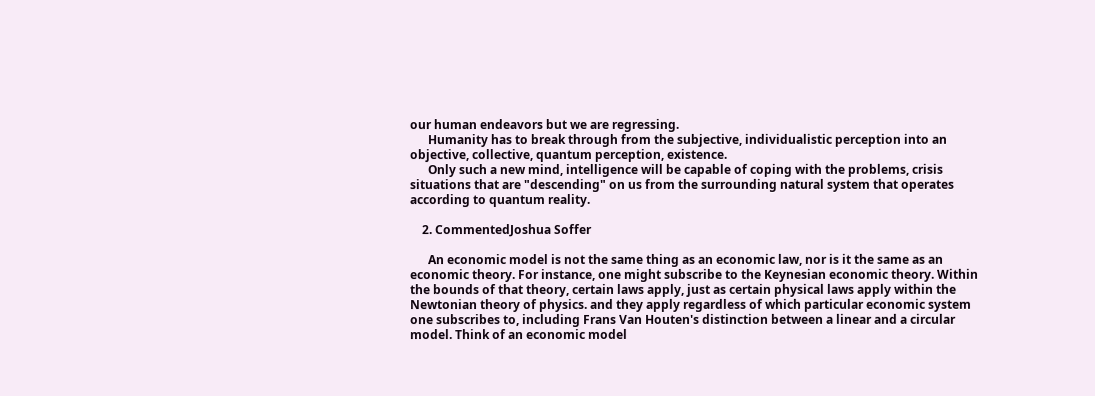our human endeavors but we are regressing.
      Humanity has to break through from the subjective, individualistic perception into an objective, collective, quantum perception, existence.
      Only such a new mind, intelligence will be capable of coping with the problems, crisis situations that are "descending" on us from the surrounding natural system that operates according to quantum reality.

    2. CommentedJoshua Soffer

      An economic model is not the same thing as an economic law, nor is it the same as an economic theory. For instance, one might subscribe to the Keynesian economic theory. Within the bounds of that theory, certain laws apply, just as certain physical laws apply within the Newtonian theory of physics. and they apply regardless of which particular economic system one subscribes to, including Frans Van Houten's distinction between a linear and a circular model. Think of an economic model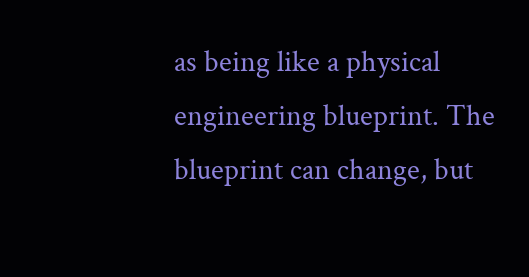as being like a physical engineering blueprint. The blueprint can change, but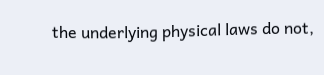the underlying physical laws do not,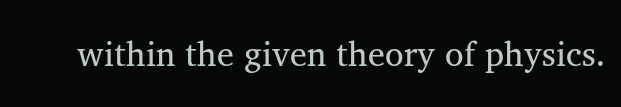within the given theory of physics.